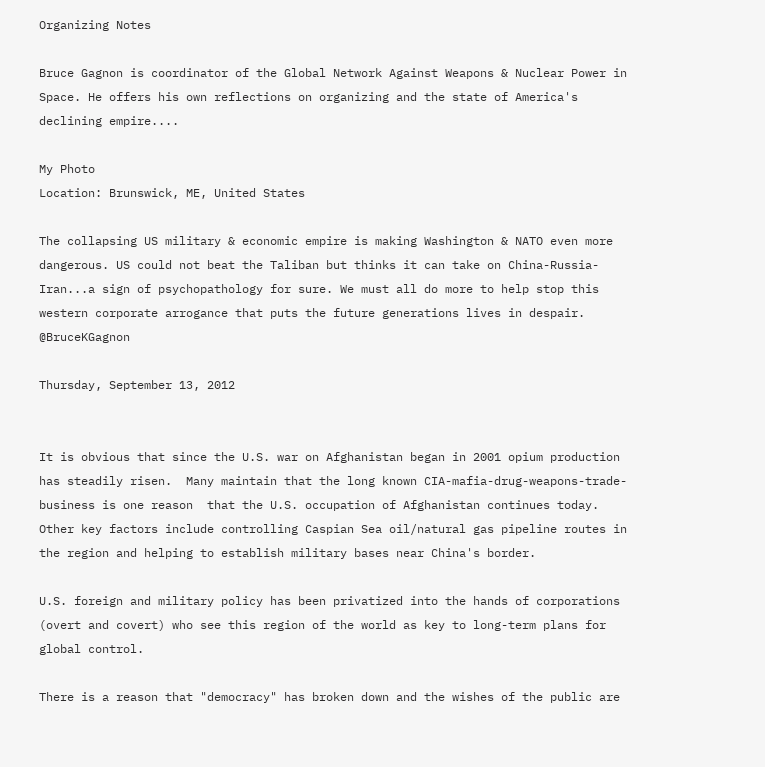Organizing Notes

Bruce Gagnon is coordinator of the Global Network Against Weapons & Nuclear Power in Space. He offers his own reflections on organizing and the state of America's declining empire....

My Photo
Location: Brunswick, ME, United States

The collapsing US military & economic empire is making Washington & NATO even more dangerous. US could not beat the Taliban but thinks it can take on China-Russia-Iran...a sign of psychopathology for sure. We must all do more to help stop this western corporate arrogance that puts the future generations lives in despair. @BruceKGagnon

Thursday, September 13, 2012


It is obvious that since the U.S. war on Afghanistan began in 2001 opium production has steadily risen.  Many maintain that the long known CIA-mafia-drug-weapons-trade-business is one reason  that the U.S. occupation of Afghanistan continues today.   Other key factors include controlling Caspian Sea oil/natural gas pipeline routes in the region and helping to establish military bases near China's border.

U.S. foreign and military policy has been privatized into the hands of corporations (overt and covert) who see this region of the world as key to long-term plans for global control.

There is a reason that "democracy" has broken down and the wishes of the public are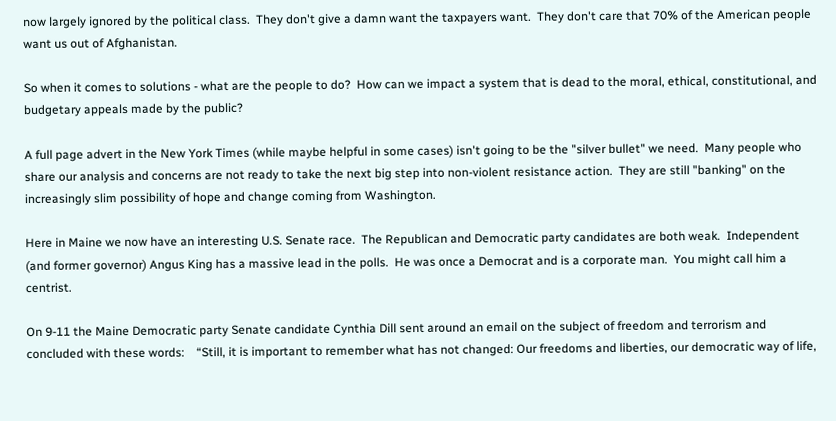now largely ignored by the political class.  They don't give a damn want the taxpayers want.  They don't care that 70% of the American people want us out of Afghanistan.

So when it comes to solutions - what are the people to do?  How can we impact a system that is dead to the moral, ethical, constitutional, and budgetary appeals made by the public?

A full page advert in the New York Times (while maybe helpful in some cases) isn't going to be the "silver bullet" we need.  Many people who share our analysis and concerns are not ready to take the next big step into non-violent resistance action.  They are still "banking" on the increasingly slim possibility of hope and change coming from Washington.

Here in Maine we now have an interesting U.S. Senate race.  The Republican and Democratic party candidates are both weak.  Independent (and former governor) Angus King has a massive lead in the polls.  He was once a Democrat and is a corporate man.  You might call him a centrist.

On 9-11 the Maine Democratic party Senate candidate Cynthia Dill sent around an email on the subject of freedom and terrorism and concluded with these words:    “Still, it is important to remember what has not changed: Our freedoms and liberties, our democratic way of life,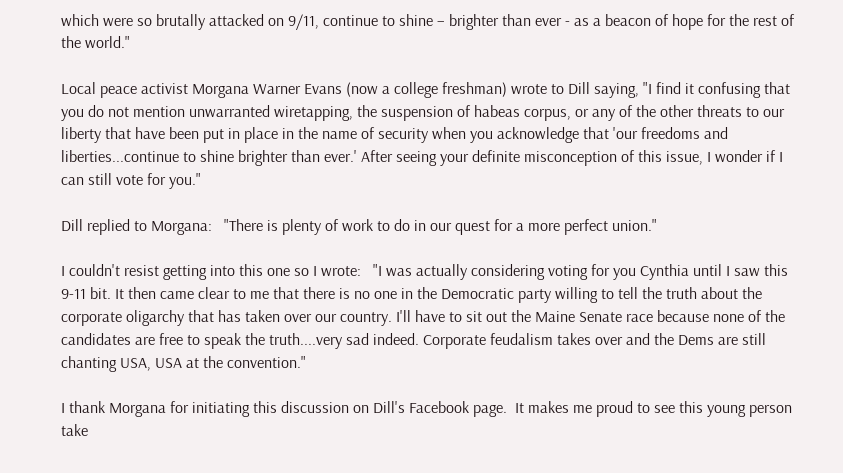which were so brutally attacked on 9/11, continue to shine – brighter than ever - as a beacon of hope for the rest of the world."

Local peace activist Morgana Warner Evans (now a college freshman) wrote to Dill saying, "I find it confusing that you do not mention unwarranted wiretapping, the suspension of habeas corpus, or any of the other threats to our liberty that have been put in place in the name of security when you acknowledge that 'our freedoms and liberties...continue to shine brighter than ever.' After seeing your definite misconception of this issue, I wonder if I can still vote for you."

Dill replied to Morgana:   "There is plenty of work to do in our quest for a more perfect union."

I couldn't resist getting into this one so I wrote:   "I was actually considering voting for you Cynthia until I saw this 9-11 bit. It then came clear to me that there is no one in the Democratic party willing to tell the truth about the corporate oligarchy that has taken over our country. I'll have to sit out the Maine Senate race because none of the candidates are free to speak the truth....very sad indeed. Corporate feudalism takes over and the Dems are still chanting USA, USA at the convention."

I thank Morgana for initiating this discussion on Dill's Facebook page.  It makes me proud to see this young person take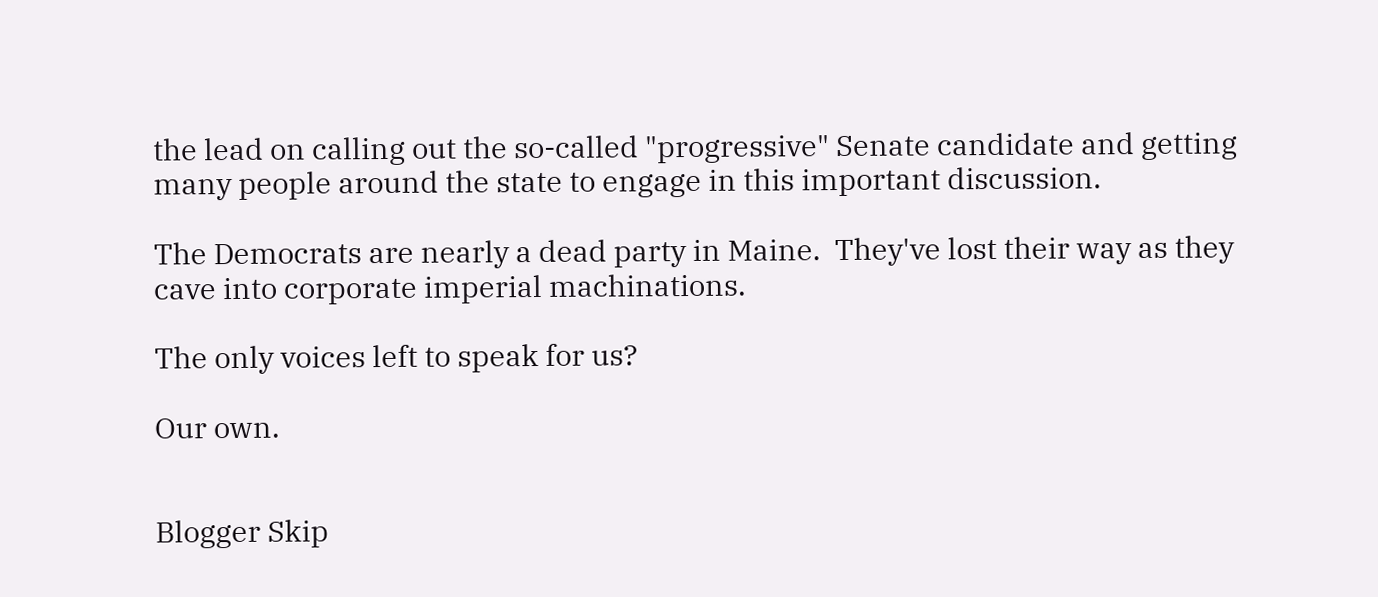the lead on calling out the so-called "progressive" Senate candidate and getting many people around the state to engage in this important discussion.

The Democrats are nearly a dead party in Maine.  They've lost their way as they cave into corporate imperial machinations.

The only voices left to speak for us?

Our own.


Blogger Skip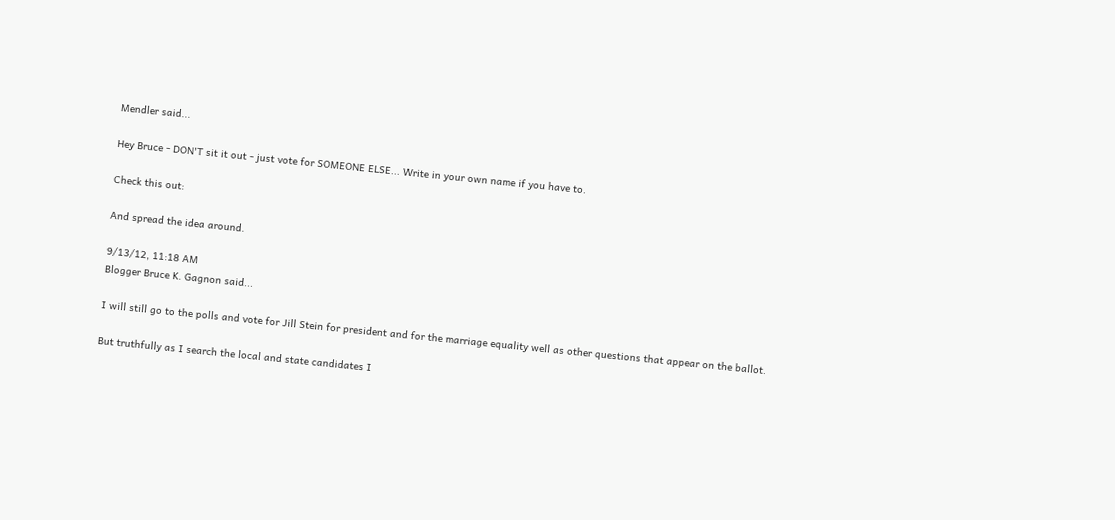Mendler said...

Hey Bruce - DON'T sit it out - just vote for SOMEONE ELSE... Write in your own name if you have to.

Check this out:

And spread the idea around.

9/13/12, 11:18 AM
Blogger Bruce K. Gagnon said...

I will still go to the polls and vote for Jill Stein for president and for the marriage equality well as other questions that appear on the ballot.

But truthfully as I search the local and state candidates I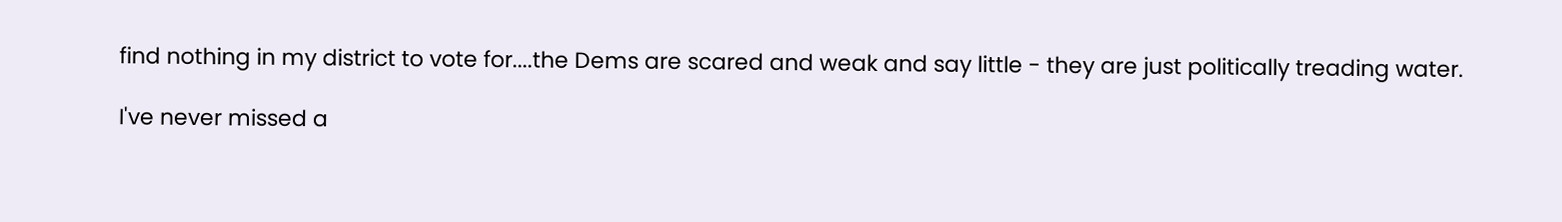find nothing in my district to vote for....the Dems are scared and weak and say little - they are just politically treading water.

I've never missed a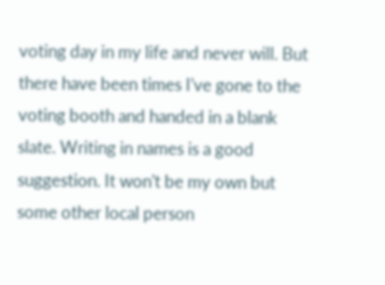voting day in my life and never will. But there have been times I've gone to the voting booth and handed in a blank slate. Writing in names is a good suggestion. It won't be my own but some other local person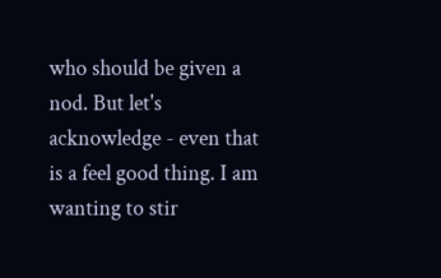who should be given a nod. But let's acknowledge - even that is a feel good thing. I am wanting to stir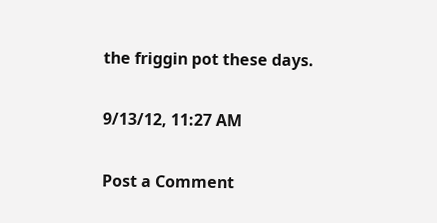the friggin pot these days.

9/13/12, 11:27 AM

Post a Comment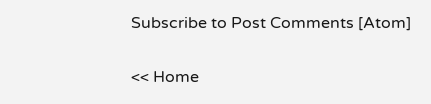Subscribe to Post Comments [Atom]

<< Home